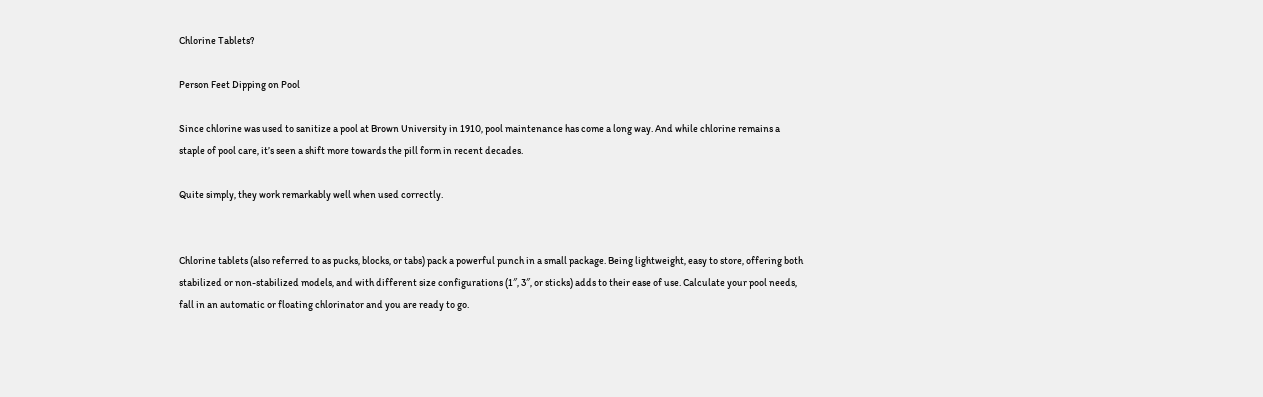Chlorine Tablets?

Person Feet Dipping on Pool

Since chlorine was used to sanitize a pool at Brown University in 1910, pool maintenance has come a long way. And while chlorine remains a staple of pool care, it’s seen a shift more towards the pill form in recent decades.

Quite simply, they work remarkably well when used correctly.


Chlorine tablets (also referred to as pucks, blocks, or tabs) pack a powerful punch in a small package. Being lightweight, easy to store, offering both stabilized or non-stabilized models, and with different size configurations (1″, 3″, or sticks) adds to their ease of use. Calculate your pool needs, fall in an automatic or floating chlorinator and you are ready to go.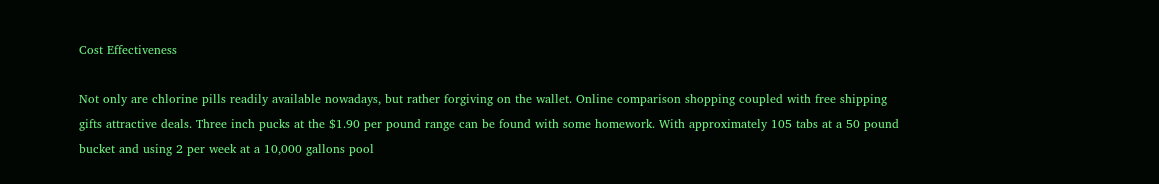Cost Effectiveness

Not only are chlorine pills readily available nowadays, but rather forgiving on the wallet. Online comparison shopping coupled with free shipping gifts attractive deals. Three inch pucks at the $1.90 per pound range can be found with some homework. With approximately 105 tabs at a 50 pound bucket and using 2 per week at a 10,000 gallons pool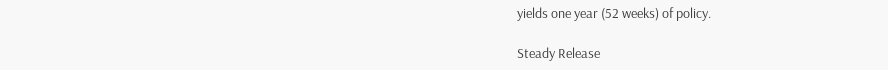yields one year (52 weeks) of policy.

Steady Release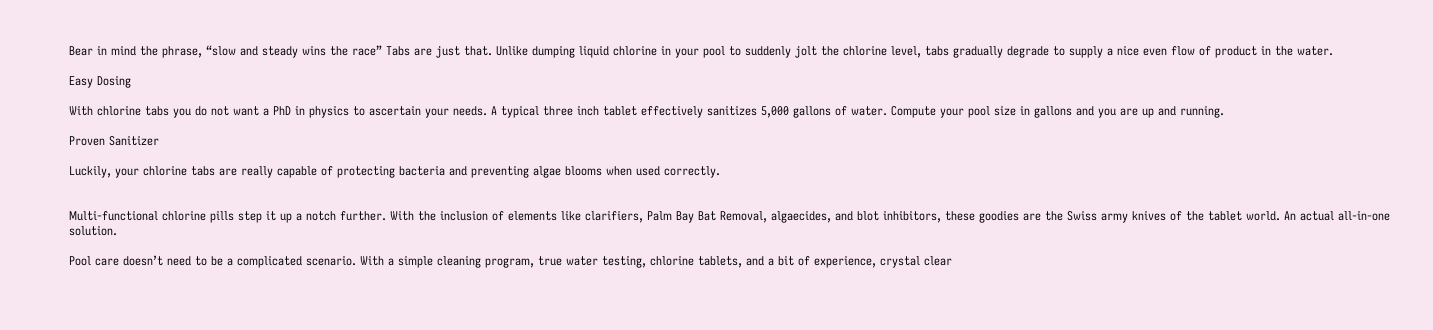Bear in mind the phrase, “slow and steady wins the race” Tabs are just that. Unlike dumping liquid chlorine in your pool to suddenly jolt the chlorine level, tabs gradually degrade to supply a nice even flow of product in the water.

Easy Dosing

With chlorine tabs you do not want a PhD in physics to ascertain your needs. A typical three inch tablet effectively sanitizes 5,000 gallons of water. Compute your pool size in gallons and you are up and running.

Proven Sanitizer

Luckily, your chlorine tabs are really capable of protecting bacteria and preventing algae blooms when used correctly.


Multi-functional chlorine pills step it up a notch further. With the inclusion of elements like clarifiers, Palm Bay Bat Removal, algaecides, and blot inhibitors, these goodies are the Swiss army knives of the tablet world. An actual all-in-one solution.

Pool care doesn’t need to be a complicated scenario. With a simple cleaning program, true water testing, chlorine tablets, and a bit of experience, crystal clear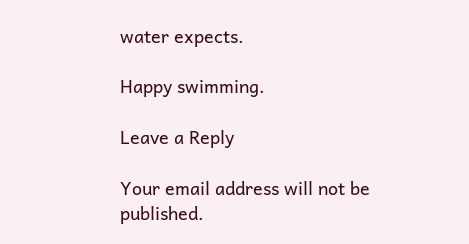water expects.

Happy swimming.

Leave a Reply

Your email address will not be published.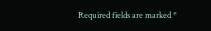Required fields are marked *